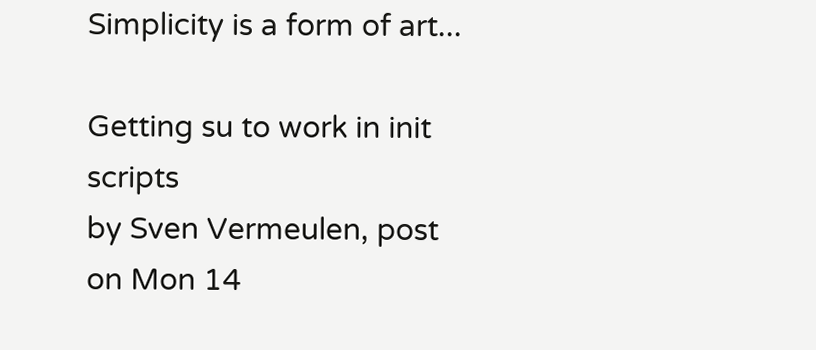Simplicity is a form of art...

Getting su to work in init scripts
by Sven Vermeulen, post on Mon 14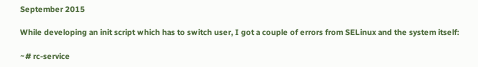September 2015

While developing an init script which has to switch user, I got a couple of errors from SELinux and the system itself:

~# rc-service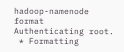hadoop-namenode format
Authenticating root.
 * Formatting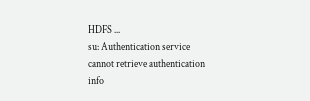HDFS ...
su: Authentication service cannot retrieve authentication info